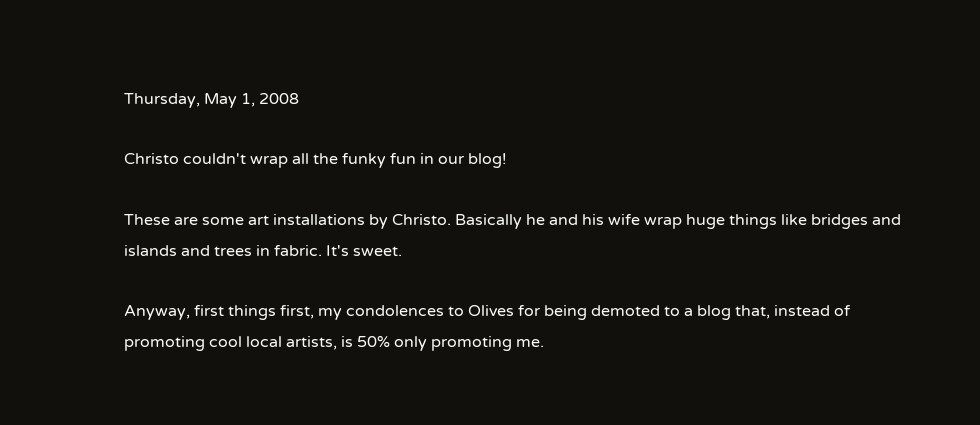Thursday, May 1, 2008

Christo couldn't wrap all the funky fun in our blog!

These are some art installations by Christo. Basically he and his wife wrap huge things like bridges and islands and trees in fabric. It's sweet.

Anyway, first things first, my condolences to Olives for being demoted to a blog that, instead of promoting cool local artists, is 50% only promoting me.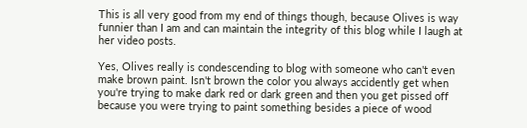This is all very good from my end of things though, because Olives is way funnier than I am and can maintain the integrity of this blog while I laugh at her video posts.

Yes, Olives really is condescending to blog with someone who can't even make brown paint. Isn't brown the color you always accidently get when you're trying to make dark red or dark green and then you get pissed off because you were trying to paint something besides a piece of wood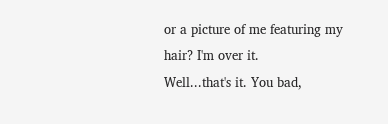or a picture of me featuring my hair? I'm over it.
Well...that's it. You bad,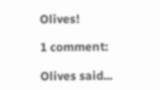Olives!

1 comment:

Olives said...